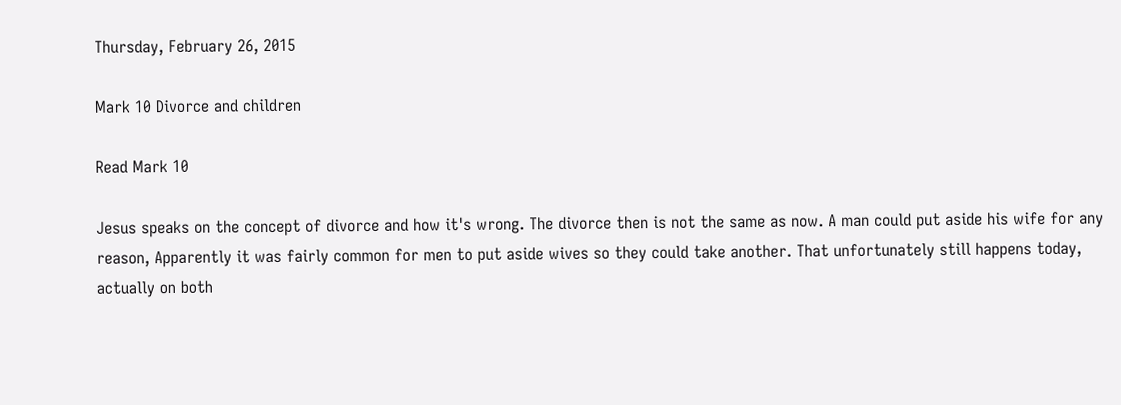Thursday, February 26, 2015

Mark 10 Divorce and children

Read Mark 10

Jesus speaks on the concept of divorce and how it's wrong. The divorce then is not the same as now. A man could put aside his wife for any reason, Apparently it was fairly common for men to put aside wives so they could take another. That unfortunately still happens today, actually on both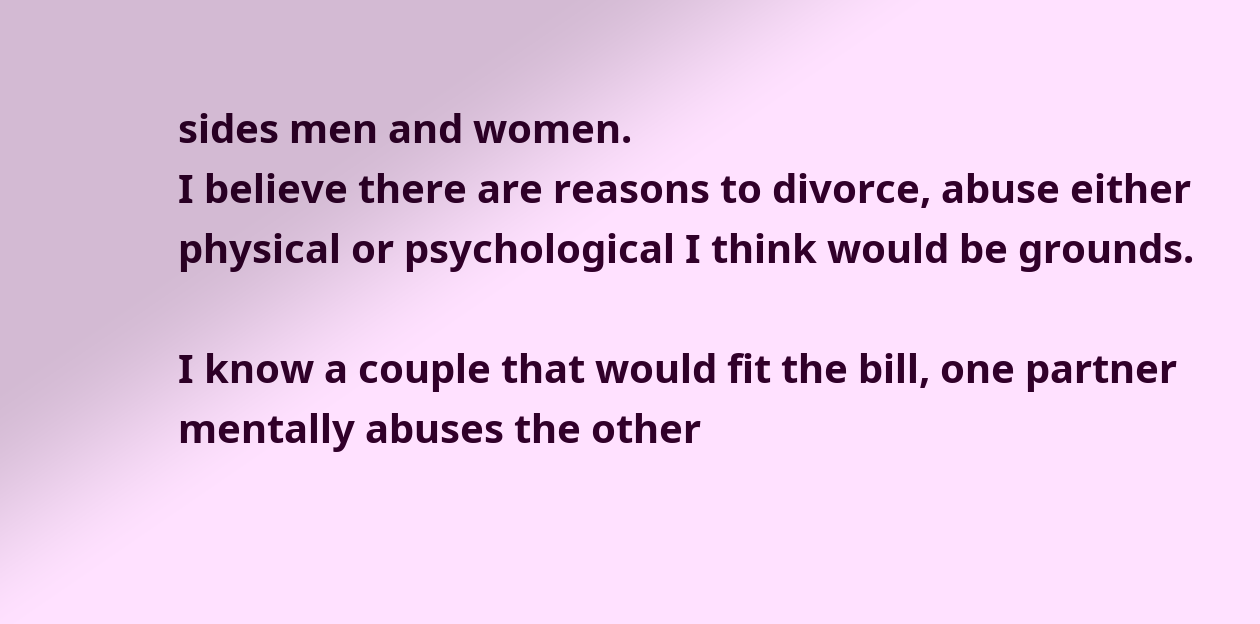sides men and women.
I believe there are reasons to divorce, abuse either physical or psychological I think would be grounds.

I know a couple that would fit the bill, one partner mentally abuses the other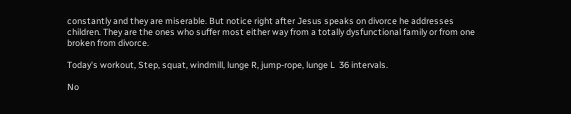constantly and they are miserable. But notice right after Jesus speaks on divorce he addresses children. They are the ones who suffer most either way from a totally dysfunctional family or from one broken from divorce.

Today's workout, Step, squat, windmill, lunge R, jump-rope, lunge L  36 intervals.

No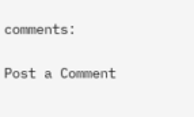comments:

Post a Comment